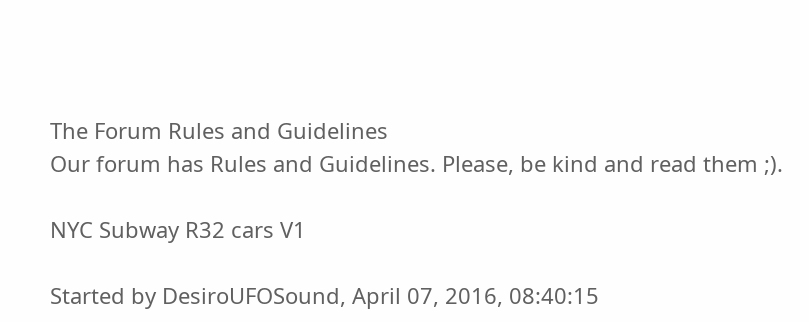The Forum Rules and Guidelines
Our forum has Rules and Guidelines. Please, be kind and read them ;).

NYC Subway R32 cars V1

Started by DesiroUFOSound, April 07, 2016, 08:40:15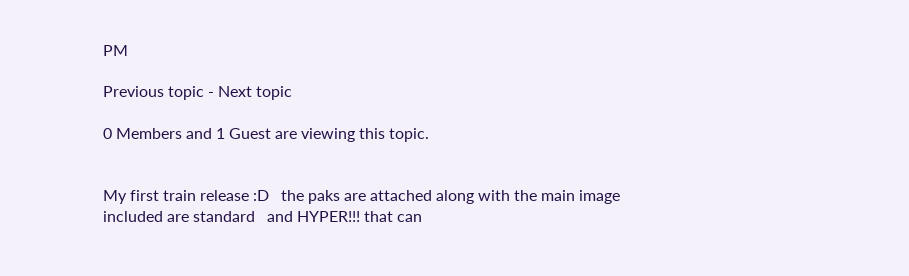PM

Previous topic - Next topic

0 Members and 1 Guest are viewing this topic.


My first train release :D   the paks are attached along with the main image   included are standard   and HYPER!!! that can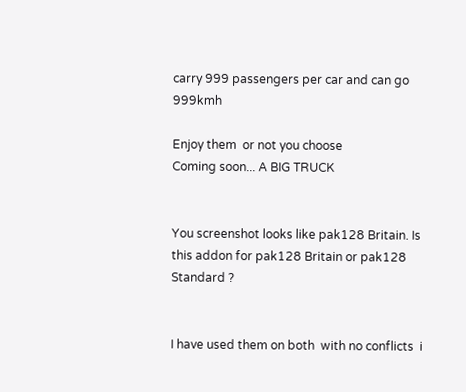carry 999 passengers per car and can go 999kmh

Enjoy them  or not you choose
Coming soon... A BIG TRUCK


You screenshot looks like pak128 Britain. Is this addon for pak128 Britain or pak128 Standard ?


I have used them on both  with no conflicts  i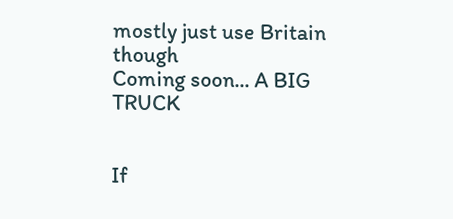mostly just use Britain though
Coming soon... A BIG TRUCK


If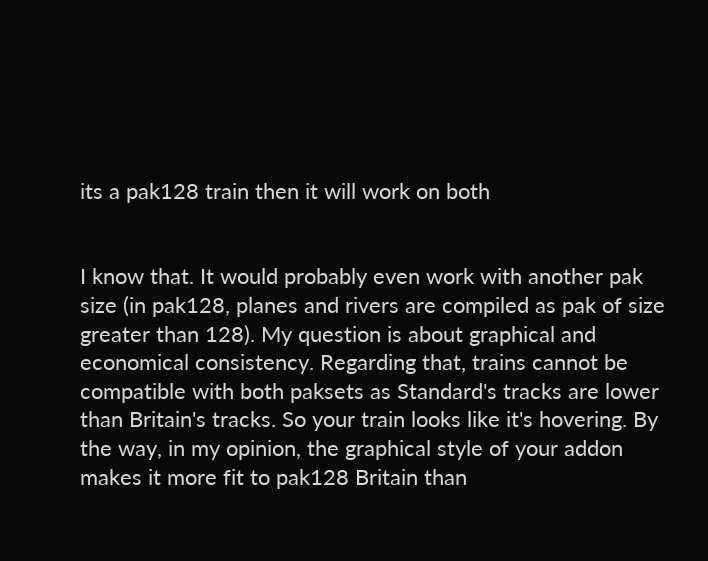its a pak128 train then it will work on both


I know that. It would probably even work with another pak size (in pak128, planes and rivers are compiled as pak of size greater than 128). My question is about graphical and economical consistency. Regarding that, trains cannot be compatible with both paksets as Standard's tracks are lower than Britain's tracks. So your train looks like it's hovering. By the way, in my opinion, the graphical style of your addon makes it more fit to pak128 Britain than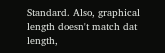Standard. Also, graphical length doesn't match dat length,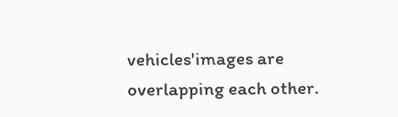vehicles'images are overlapping each other.